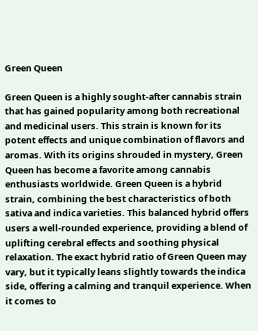Green Queen

Green Queen is a highly sought-after cannabis strain that has gained popularity among both recreational and medicinal users. This strain is known for its potent effects and unique combination of flavors and aromas. With its origins shrouded in mystery, Green Queen has become a favorite among cannabis enthusiasts worldwide. Green Queen is a hybrid strain, combining the best characteristics of both sativa and indica varieties. This balanced hybrid offers users a well-rounded experience, providing a blend of uplifting cerebral effects and soothing physical relaxation. The exact hybrid ratio of Green Queen may vary, but it typically leans slightly towards the indica side, offering a calming and tranquil experience. When it comes to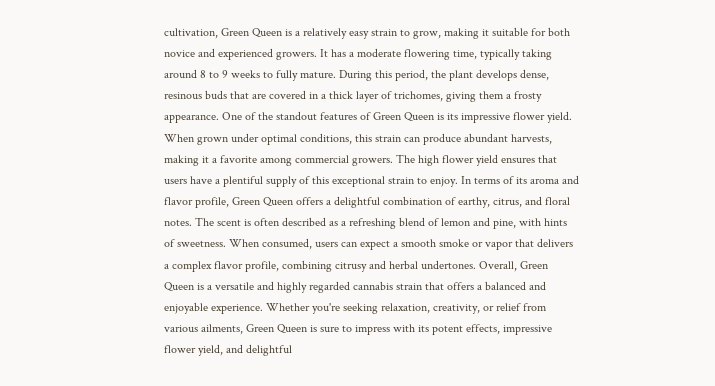cultivation, Green Queen is a relatively easy strain to grow, making it suitable for both novice and experienced growers. It has a moderate flowering time, typically taking around 8 to 9 weeks to fully mature. During this period, the plant develops dense, resinous buds that are covered in a thick layer of trichomes, giving them a frosty appearance. One of the standout features of Green Queen is its impressive flower yield. When grown under optimal conditions, this strain can produce abundant harvests, making it a favorite among commercial growers. The high flower yield ensures that users have a plentiful supply of this exceptional strain to enjoy. In terms of its aroma and flavor profile, Green Queen offers a delightful combination of earthy, citrus, and floral notes. The scent is often described as a refreshing blend of lemon and pine, with hints of sweetness. When consumed, users can expect a smooth smoke or vapor that delivers a complex flavor profile, combining citrusy and herbal undertones. Overall, Green Queen is a versatile and highly regarded cannabis strain that offers a balanced and enjoyable experience. Whether you're seeking relaxation, creativity, or relief from various ailments, Green Queen is sure to impress with its potent effects, impressive flower yield, and delightful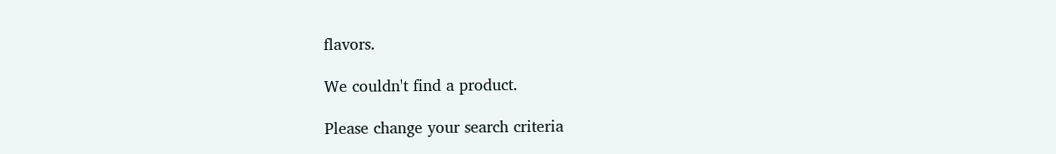flavors.

We couldn't find a product.

Please change your search criteria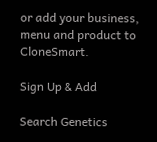or add your business, menu and product to CloneSmart.

Sign Up & Add

Search Genetics